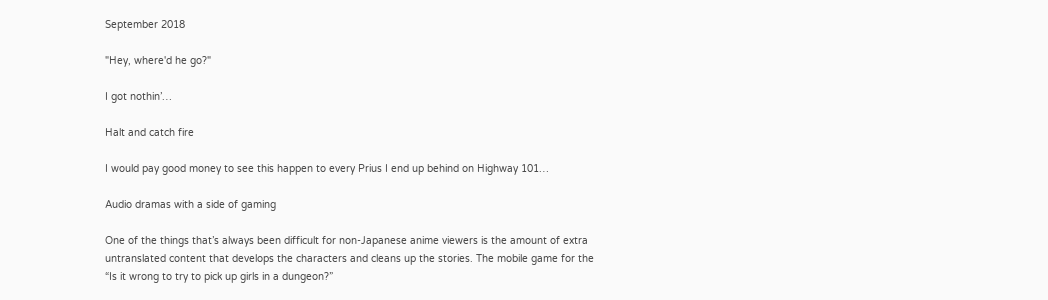September 2018

"Hey, where'd he go?"

I got nothin’…

Halt and catch fire

I would pay good money to see this happen to every Prius I end up behind on Highway 101…

Audio dramas with a side of gaming

One of the things that’s always been difficult for non-Japanese anime viewers is the amount of extra untranslated content that develops the characters and cleans up the stories. The mobile game for the “Is it wrong to try to pick up girls in a dungeon?”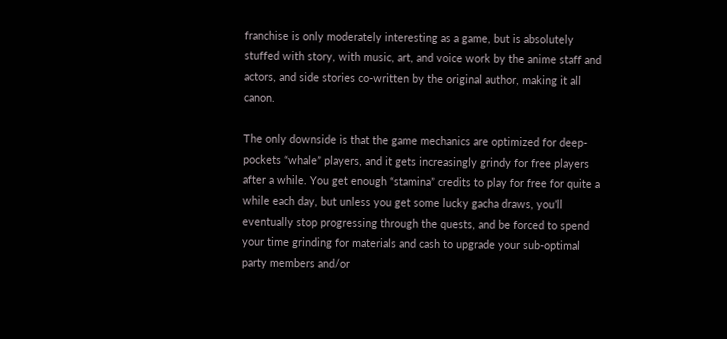franchise is only moderately interesting as a game, but is absolutely stuffed with story, with music, art, and voice work by the anime staff and actors, and side stories co-written by the original author, making it all canon.

The only downside is that the game mechanics are optimized for deep-pockets “whale” players, and it gets increasingly grindy for free players after a while. You get enough “stamina” credits to play for free for quite a while each day, but unless you get some lucky gacha draws, you’ll eventually stop progressing through the quests, and be forced to spend your time grinding for materials and cash to upgrade your sub-optimal party members and/or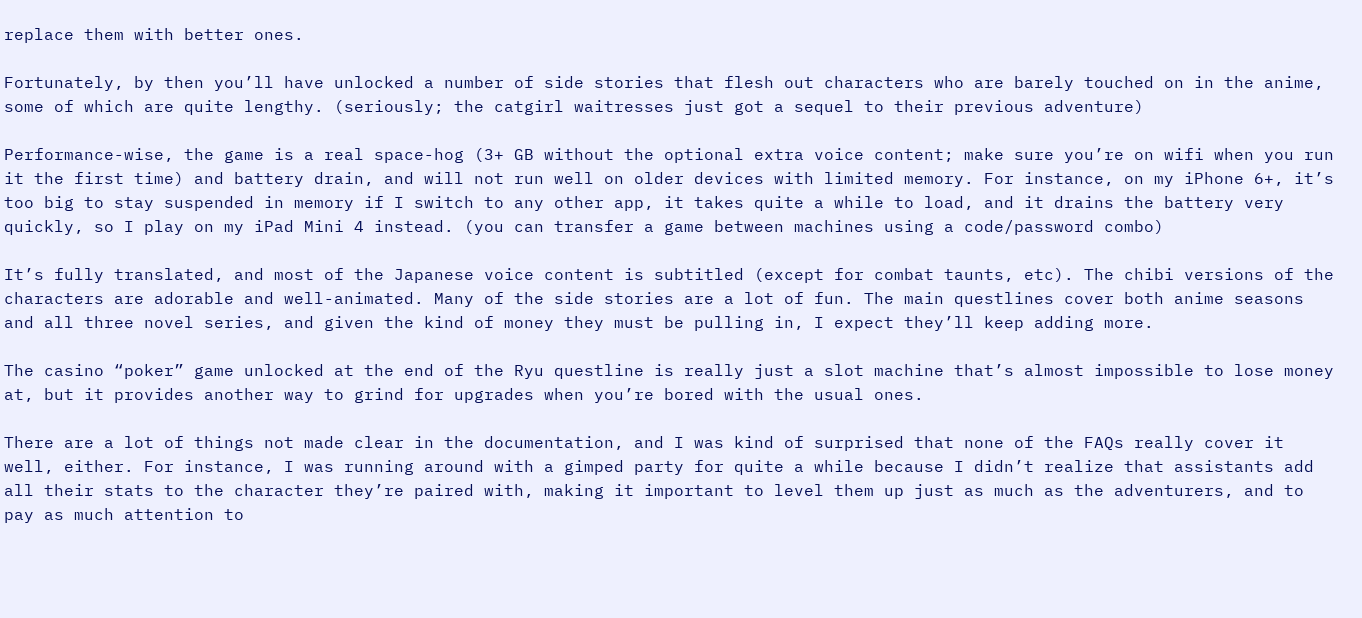replace them with better ones.

Fortunately, by then you’ll have unlocked a number of side stories that flesh out characters who are barely touched on in the anime, some of which are quite lengthy. (seriously; the catgirl waitresses just got a sequel to their previous adventure)

Performance-wise, the game is a real space-hog (3+ GB without the optional extra voice content; make sure you’re on wifi when you run it the first time) and battery drain, and will not run well on older devices with limited memory. For instance, on my iPhone 6+, it’s too big to stay suspended in memory if I switch to any other app, it takes quite a while to load, and it drains the battery very quickly, so I play on my iPad Mini 4 instead. (you can transfer a game between machines using a code/password combo)

It’s fully translated, and most of the Japanese voice content is subtitled (except for combat taunts, etc). The chibi versions of the characters are adorable and well-animated. Many of the side stories are a lot of fun. The main questlines cover both anime seasons and all three novel series, and given the kind of money they must be pulling in, I expect they’ll keep adding more.

The casino “poker” game unlocked at the end of the Ryu questline is really just a slot machine that’s almost impossible to lose money at, but it provides another way to grind for upgrades when you’re bored with the usual ones.

There are a lot of things not made clear in the documentation, and I was kind of surprised that none of the FAQs really cover it well, either. For instance, I was running around with a gimped party for quite a while because I didn’t realize that assistants add all their stats to the character they’re paired with, making it important to level them up just as much as the adventurers, and to pay as much attention to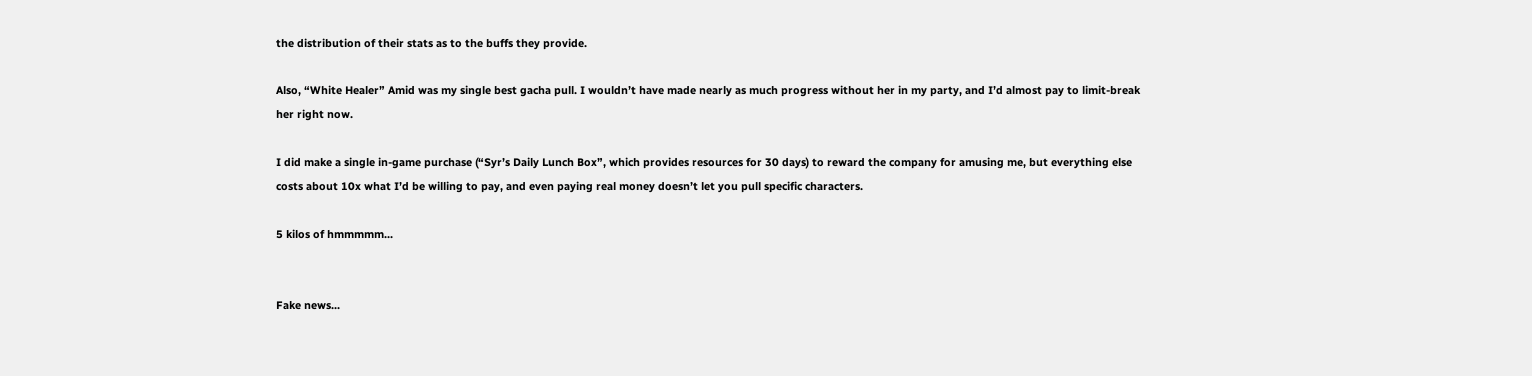the distribution of their stats as to the buffs they provide.

Also, “White Healer” Amid was my single best gacha pull. I wouldn’t have made nearly as much progress without her in my party, and I’d almost pay to limit-break her right now.

I did make a single in-game purchase (“Syr’s Daily Lunch Box”, which provides resources for 30 days) to reward the company for amusing me, but everything else costs about 10x what I’d be willing to pay, and even paying real money doesn’t let you pull specific characters.

5 kilos of hmmmmm...


Fake news...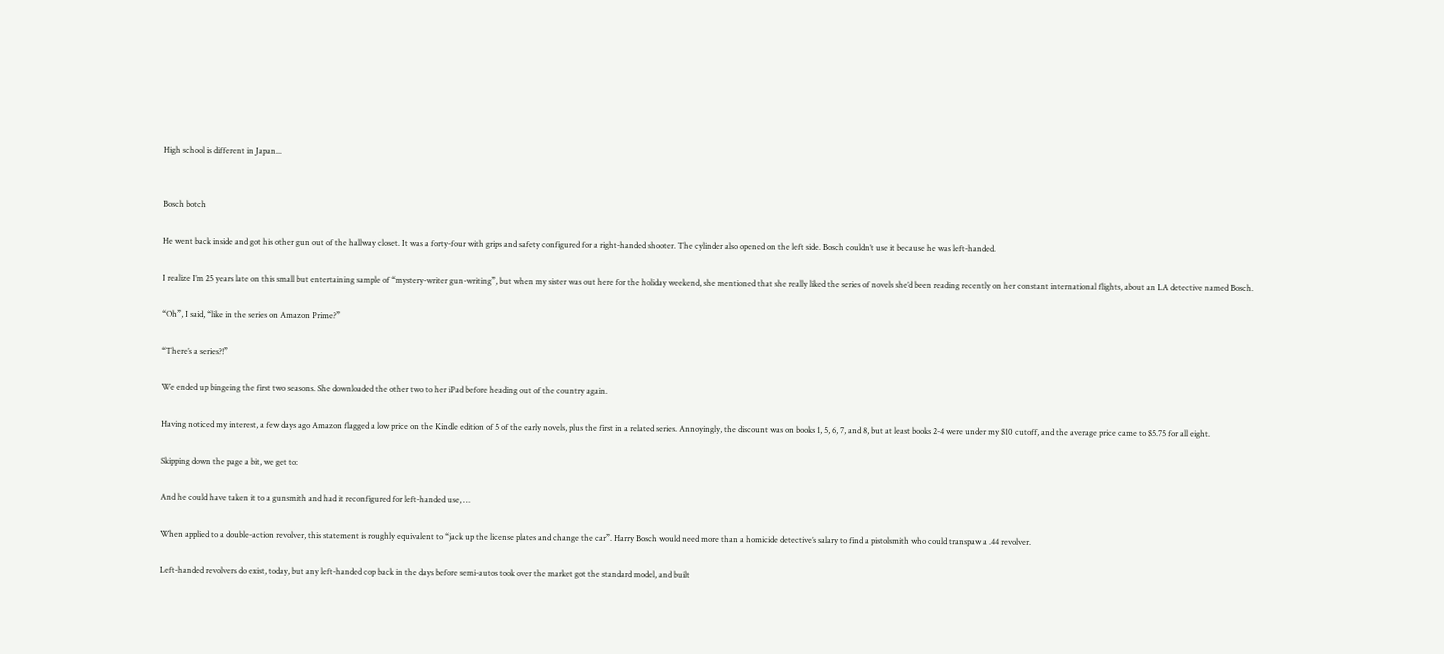High school is different in Japan...


Bosch botch

He went back inside and got his other gun out of the hallway closet. It was a forty-four with grips and safety configured for a right-handed shooter. The cylinder also opened on the left side. Bosch couldn’t use it because he was left-handed.

I realize I’m 25 years late on this small but entertaining sample of “mystery-writer gun-writing”, but when my sister was out here for the holiday weekend, she mentioned that she really liked the series of novels she’d been reading recently on her constant international flights, about an LA detective named Bosch.

“Oh”, I said, “like in the series on Amazon Prime?”

“There’s a series?!”

We ended up bingeing the first two seasons. She downloaded the other two to her iPad before heading out of the country again.

Having noticed my interest, a few days ago Amazon flagged a low price on the Kindle edition of 5 of the early novels, plus the first in a related series. Annoyingly, the discount was on books 1, 5, 6, 7, and 8, but at least books 2-4 were under my $10 cutoff, and the average price came to $5.75 for all eight.

Skipping down the page a bit, we get to:

And he could have taken it to a gunsmith and had it reconfigured for left-handed use, …

When applied to a double-action revolver, this statement is roughly equivalent to “jack up the license plates and change the car”. Harry Bosch would need more than a homicide detective’s salary to find a pistolsmith who could transpaw a .44 revolver.

Left-handed revolvers do exist, today, but any left-handed cop back in the days before semi-autos took over the market got the standard model, and built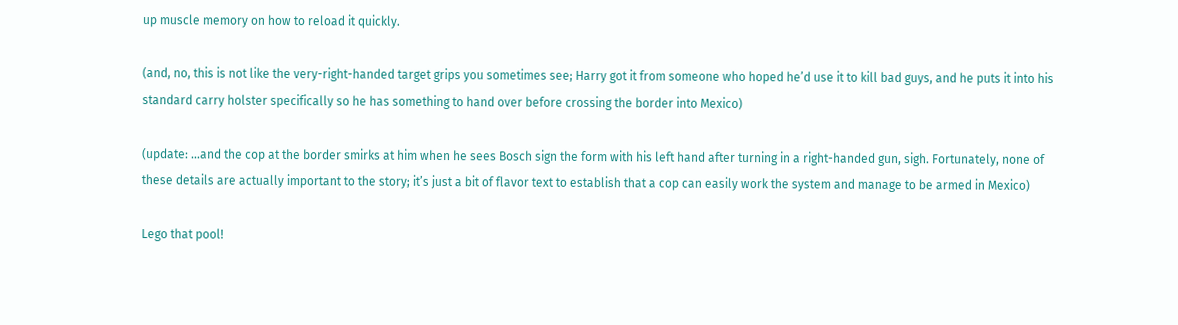up muscle memory on how to reload it quickly.

(and, no, this is not like the very-right-handed target grips you sometimes see; Harry got it from someone who hoped he’d use it to kill bad guys, and he puts it into his standard carry holster specifically so he has something to hand over before crossing the border into Mexico)

(update: …and the cop at the border smirks at him when he sees Bosch sign the form with his left hand after turning in a right-handed gun, sigh. Fortunately, none of these details are actually important to the story; it’s just a bit of flavor text to establish that a cop can easily work the system and manage to be armed in Mexico)

Lego that pool!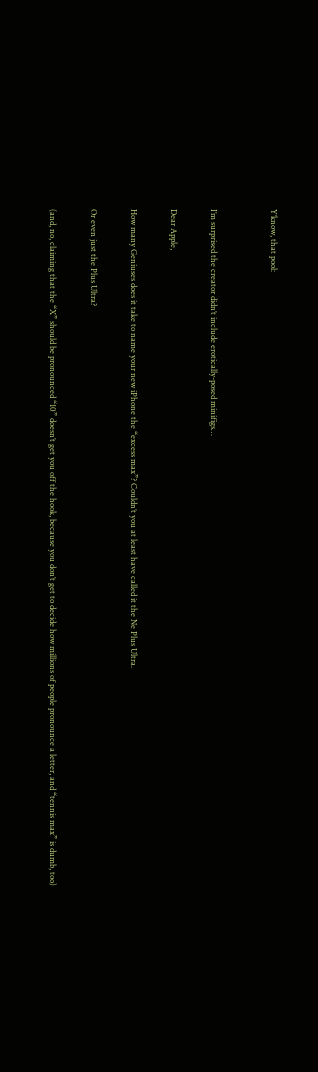Y’know, that pool:


I’m surprised the creator didn’t include erotically-posed minifigs…

Dear Apple,

How many Geniuses does it take to name your new iPhone the “excess max”? Couldn’t you at least have called it the Ne Plus Ultra.

Or even just the Plus Ultra?

(and, no, claiming that the “X” should be pronounced “10” doesn’t get you off the hook, because you don’t get to decide how millions of people pronounce a letter, and “tennis max” is dumb, too)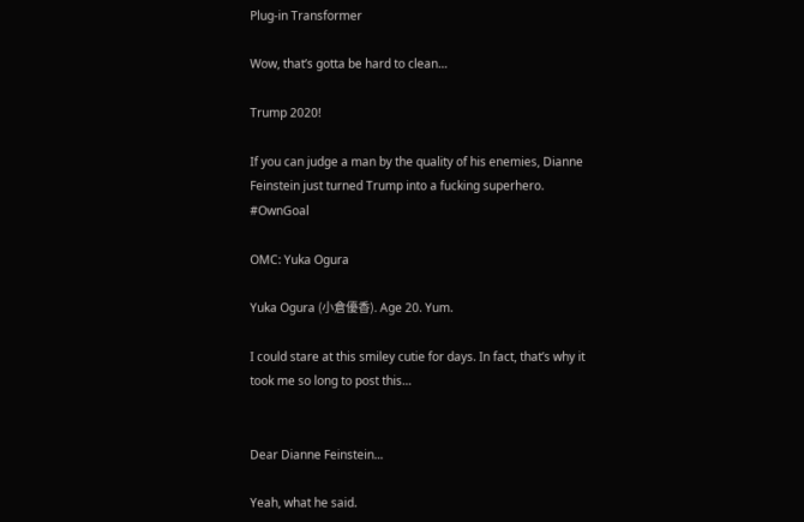Plug-in Transformer

Wow, that’s gotta be hard to clean…

Trump 2020!

If you can judge a man by the quality of his enemies, Dianne Feinstein just turned Trump into a fucking superhero. #OwnGoal

OMC: Yuka Ogura

Yuka Ogura (小倉優香). Age 20. Yum.

I could stare at this smiley cutie for days. In fact, that’s why it took me so long to post this…


Dear Dianne Feinstein...

Yeah, what he said.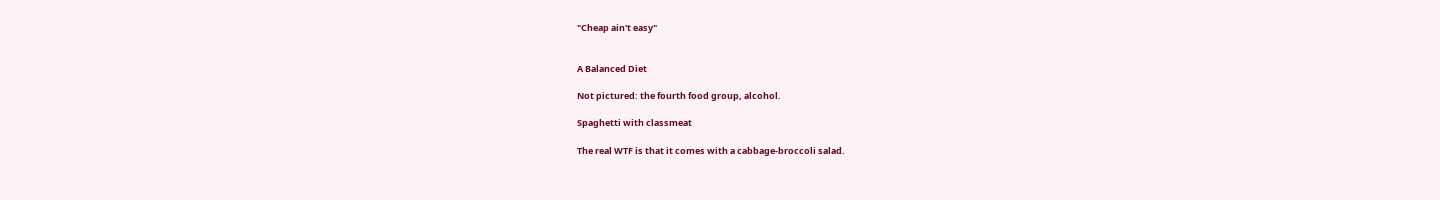"Cheap ain't easy"


A Balanced Diet

Not pictured: the fourth food group, alcohol.

Spaghetti with classmeat

The real WTF is that it comes with a cabbage-broccoli salad.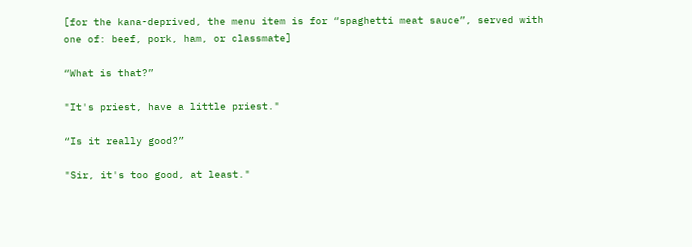[for the kana-deprived, the menu item is for “spaghetti meat sauce”, served with one of: beef, pork, ham, or classmate]

“What is that?”

"It's priest, have a little priest."

“Is it really good?”

"Sir, it's too good, at least."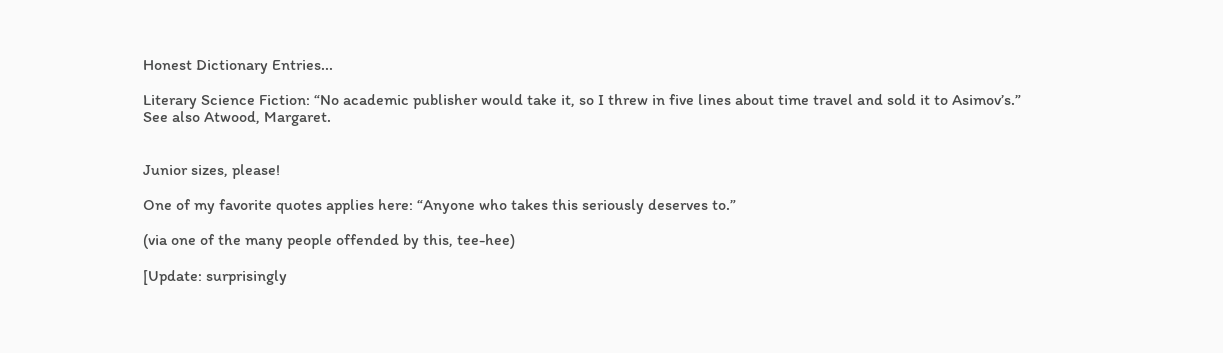Honest Dictionary Entries...

Literary Science Fiction: “No academic publisher would take it, so I threw in five lines about time travel and sold it to Asimov’s.”
See also Atwood, Margaret.


Junior sizes, please!

One of my favorite quotes applies here: “Anyone who takes this seriously deserves to.”

(via one of the many people offended by this, tee-hee)

[Update: surprisingly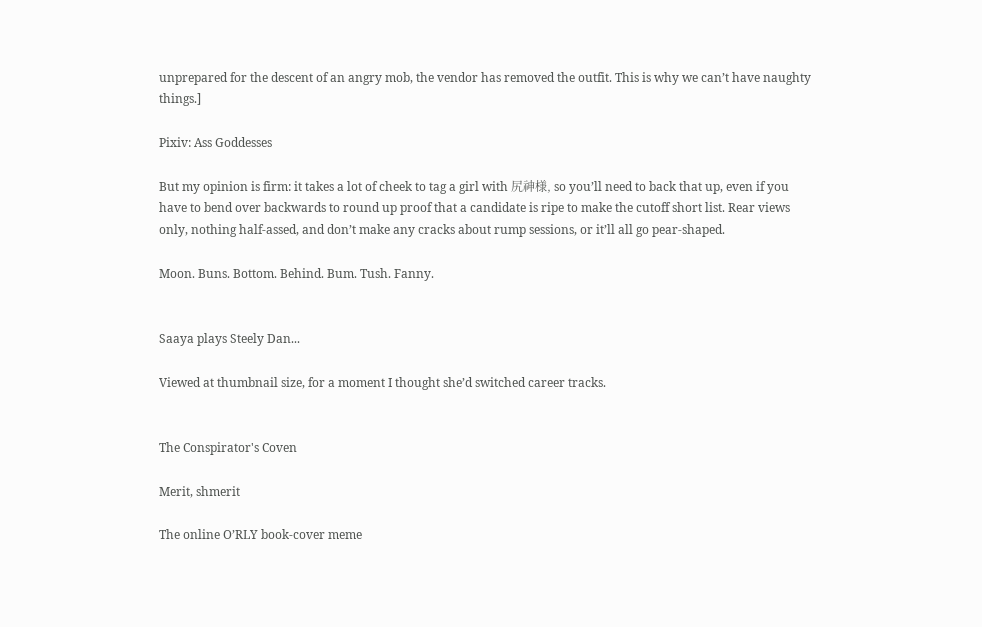unprepared for the descent of an angry mob, the vendor has removed the outfit. This is why we can’t have naughty things.]

Pixiv: Ass Goddesses

But my opinion is firm: it takes a lot of cheek to tag a girl with 尻神様, so you’ll need to back that up, even if you have to bend over backwards to round up proof that a candidate is ripe to make the cutoff short list. Rear views only, nothing half-assed, and don’t make any cracks about rump sessions, or it’ll all go pear-shaped.

Moon. Buns. Bottom. Behind. Bum. Tush. Fanny.


Saaya plays Steely Dan...

Viewed at thumbnail size, for a moment I thought she’d switched career tracks.


The Conspirator's Coven

Merit, shmerit

The online O’RLY book-cover meme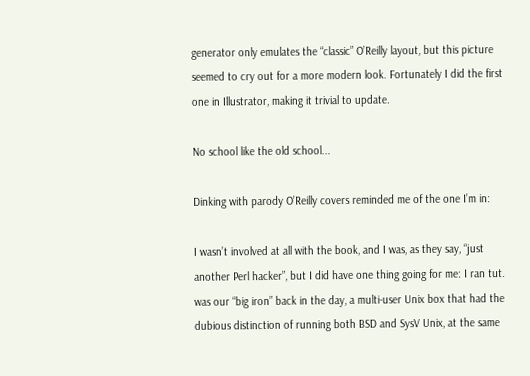generator only emulates the “classic” O’Reilly layout, but this picture seemed to cry out for a more modern look. Fortunately I did the first one in Illustrator, making it trivial to update.

No school like the old school...

Dinking with parody O’Reilly covers reminded me of the one I’m in:

I wasn’t involved at all with the book, and I was, as they say, “just another Perl hacker”, but I did have one thing going for me: I ran tut. was our “big iron” back in the day, a multi-user Unix box that had the dubious distinction of running both BSD and SysV Unix, at the same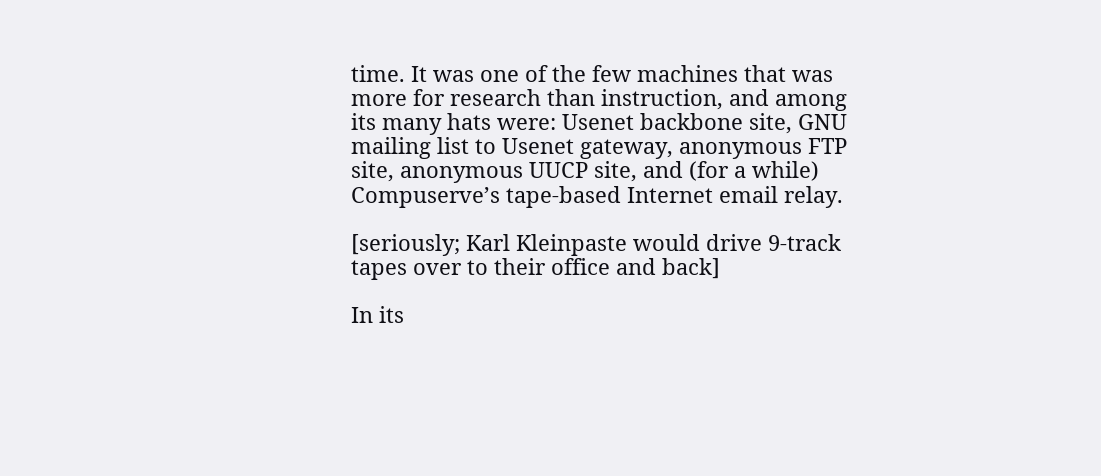time. It was one of the few machines that was more for research than instruction, and among its many hats were: Usenet backbone site, GNU mailing list to Usenet gateway, anonymous FTP site, anonymous UUCP site, and (for a while) Compuserve’s tape-based Internet email relay.

[seriously; Karl Kleinpaste would drive 9-track tapes over to their office and back]

In its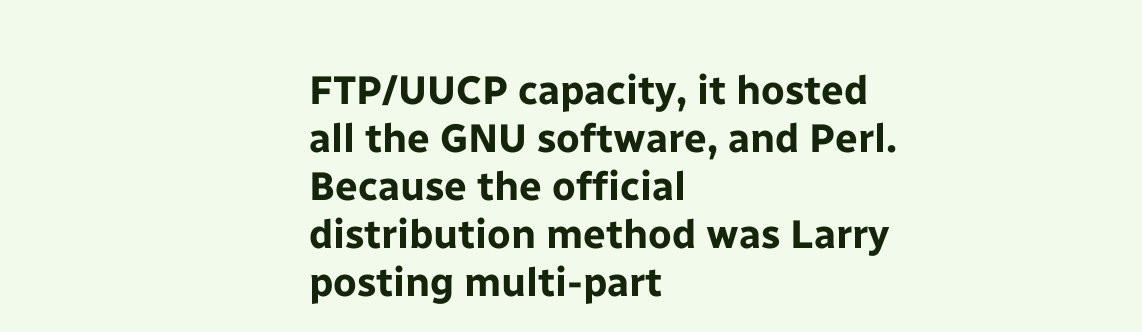FTP/UUCP capacity, it hosted all the GNU software, and Perl. Because the official distribution method was Larry posting multi-part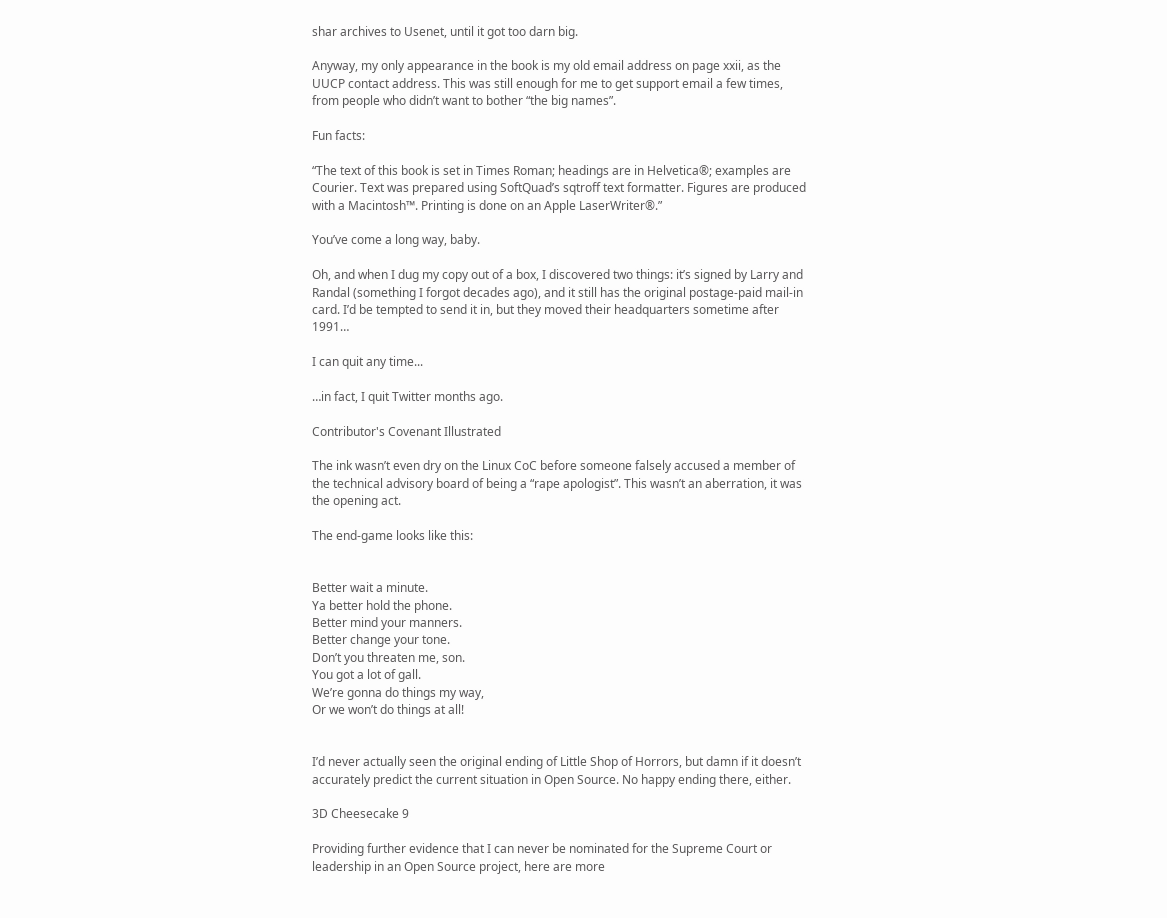shar archives to Usenet, until it got too darn big.

Anyway, my only appearance in the book is my old email address on page xxii, as the UUCP contact address. This was still enough for me to get support email a few times, from people who didn’t want to bother “the big names”.

Fun facts:

“The text of this book is set in Times Roman; headings are in Helvetica®; examples are Courier. Text was prepared using SoftQuad’s sqtroff text formatter. Figures are produced with a Macintosh™. Printing is done on an Apple LaserWriter®.”

You’ve come a long way, baby.

Oh, and when I dug my copy out of a box, I discovered two things: it’s signed by Larry and Randal (something I forgot decades ago), and it still has the original postage-paid mail-in card. I’d be tempted to send it in, but they moved their headquarters sometime after 1991…

I can quit any time...

…in fact, I quit Twitter months ago.

Contributor's Covenant Illustrated

The ink wasn’t even dry on the Linux CoC before someone falsely accused a member of the technical advisory board of being a “rape apologist”. This wasn’t an aberration, it was the opening act.

The end-game looks like this:


Better wait a minute.
Ya better hold the phone.
Better mind your manners.
Better change your tone.
Don’t you threaten me, son.
You got a lot of gall.
We’re gonna do things my way,
Or we won’t do things at all!


I’d never actually seen the original ending of Little Shop of Horrors, but damn if it doesn’t accurately predict the current situation in Open Source. No happy ending there, either.

3D Cheesecake 9

Providing further evidence that I can never be nominated for the Supreme Court or leadership in an Open Source project, here are more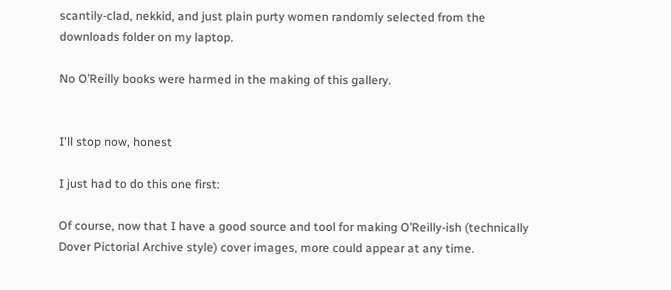scantily-clad, nekkid, and just plain purty women randomly selected from the downloads folder on my laptop.

No O’Reilly books were harmed in the making of this gallery.


I'll stop now, honest

I just had to do this one first:

Of course, now that I have a good source and tool for making O’Reilly-ish (technically Dover Pictorial Archive style) cover images, more could appear at any time.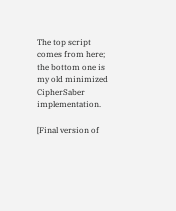The top script comes from here; the bottom one is my old minimized CipherSaber implementation.

[Final version of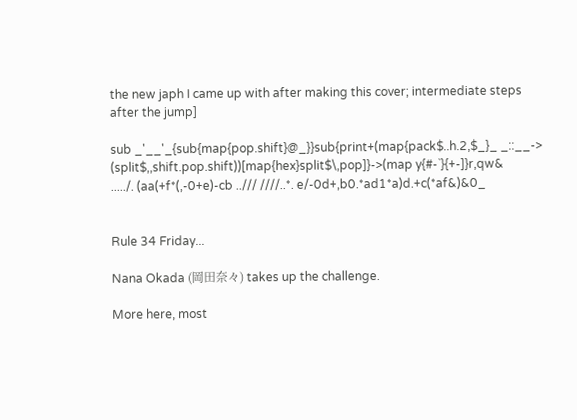the new japh I came up with after making this cover; intermediate steps after the jump]

sub _'__'_{sub{map{pop.shift}@_}}sub{print+(map{pack$..h.2,$_}_ _::__->
(split$,,shift.pop.shift))[map{hex}split$\,pop]}->(map y{#-`}{+-]}r,qw&
...../. (aa(+f*(,-0+e)-cb ../// ////..*. e/-0d+,b0.*ad1*a)d.+c(*af&)&0_


Rule 34 Friday...

Nana Okada (岡田奈々) takes up the challenge.

More here, most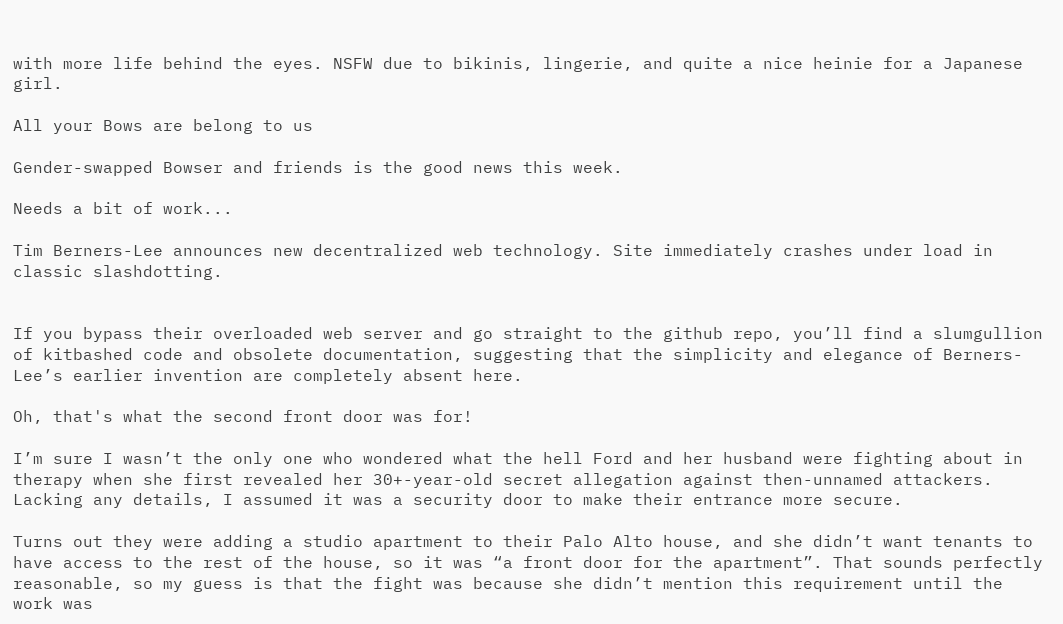with more life behind the eyes. NSFW due to bikinis, lingerie, and quite a nice heinie for a Japanese girl.

All your Bows are belong to us

Gender-swapped Bowser and friends is the good news this week.

Needs a bit of work...

Tim Berners-Lee announces new decentralized web technology. Site immediately crashes under load in classic slashdotting.


If you bypass their overloaded web server and go straight to the github repo, you’ll find a slumgullion of kitbashed code and obsolete documentation, suggesting that the simplicity and elegance of Berners-Lee’s earlier invention are completely absent here.

Oh, that's what the second front door was for!

I’m sure I wasn’t the only one who wondered what the hell Ford and her husband were fighting about in therapy when she first revealed her 30+-year-old secret allegation against then-unnamed attackers. Lacking any details, I assumed it was a security door to make their entrance more secure.

Turns out they were adding a studio apartment to their Palo Alto house, and she didn’t want tenants to have access to the rest of the house, so it was “a front door for the apartment”. That sounds perfectly reasonable, so my guess is that the fight was because she didn’t mention this requirement until the work was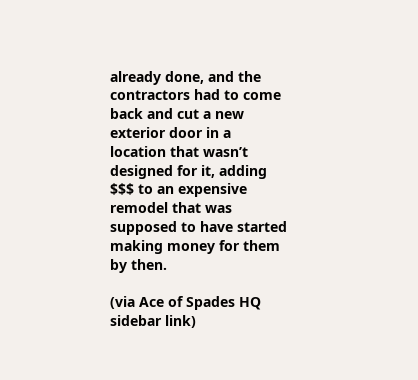already done, and the contractors had to come back and cut a new exterior door in a location that wasn’t designed for it, adding $$$ to an expensive remodel that was supposed to have started making money for them by then.

(via Ace of Spades HQ sidebar link)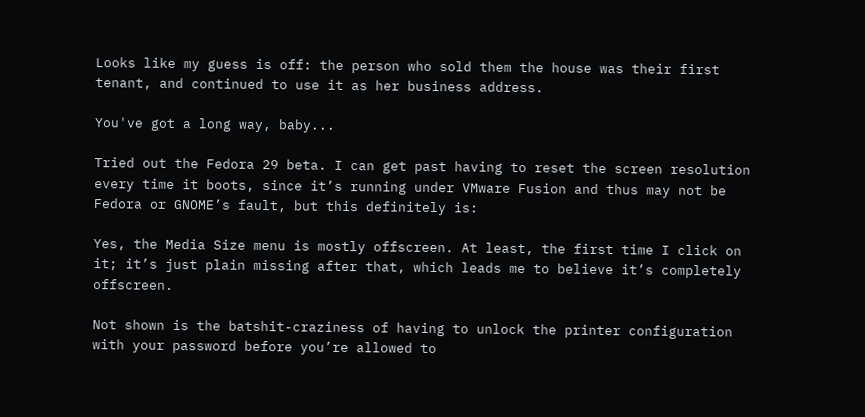Looks like my guess is off: the person who sold them the house was their first tenant, and continued to use it as her business address.

You've got a long way, baby...

Tried out the Fedora 29 beta. I can get past having to reset the screen resolution every time it boots, since it’s running under VMware Fusion and thus may not be Fedora or GNOME’s fault, but this definitely is:

Yes, the Media Size menu is mostly offscreen. At least, the first time I click on it; it’s just plain missing after that, which leads me to believe it’s completely offscreen.

Not shown is the batshit-craziness of having to unlock the printer configuration with your password before you’re allowed to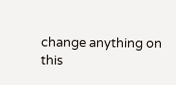change anything on this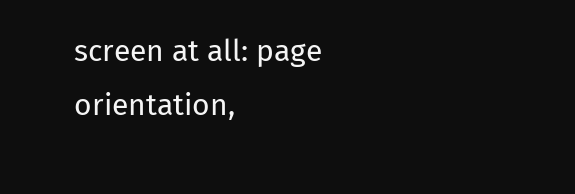screen at all: page orientation,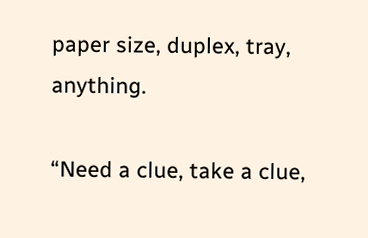paper size, duplex, tray, anything.

“Need a clue, take a clue,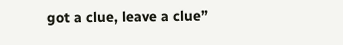got a clue, leave a clue”